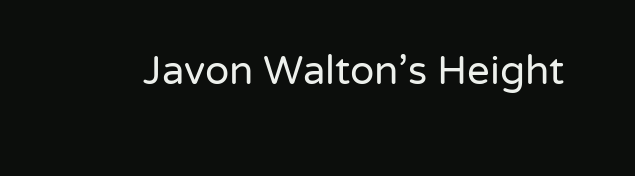Javon Walton’s Height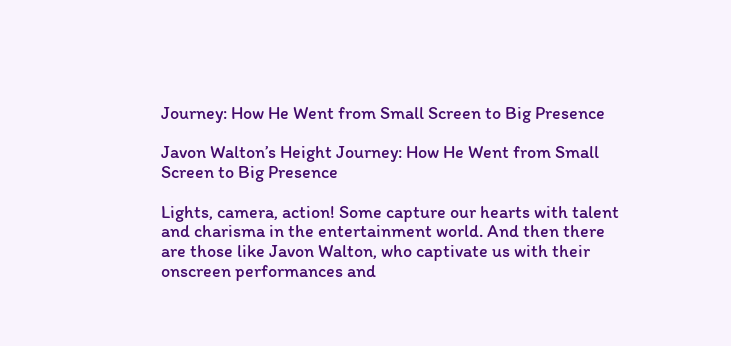Journey: How He Went from Small Screen to Big Presence

Javon Walton’s Height Journey: How He Went from Small Screen to Big Presence

Lights, camera, action! Some capture our hearts with talent and charisma in the entertainment world. And then there are those like Javon Walton, who captivate us with their onscreen performances and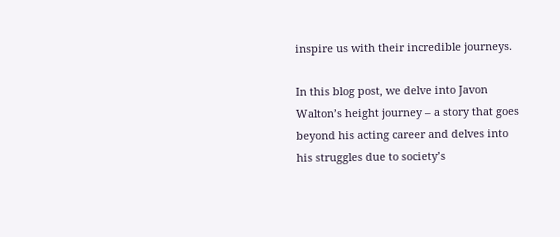inspire us with their incredible journeys.

In this blog post, we delve into Javon Walton’s height journey – a story that goes beyond his acting career and delves into his struggles due to society’s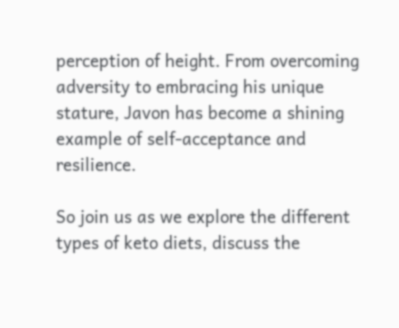perception of height. From overcoming adversity to embracing his unique stature, Javon has become a shining example of self-acceptance and resilience.

So join us as we explore the different types of keto diets, discuss the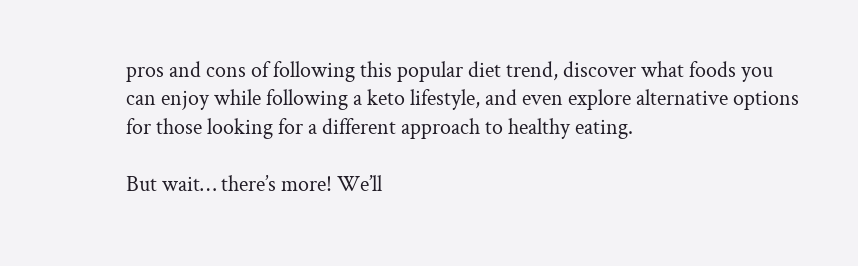pros and cons of following this popular diet trend, discover what foods you can enjoy while following a keto lifestyle, and even explore alternative options for those looking for a different approach to healthy eating.

But wait… there’s more! We’ll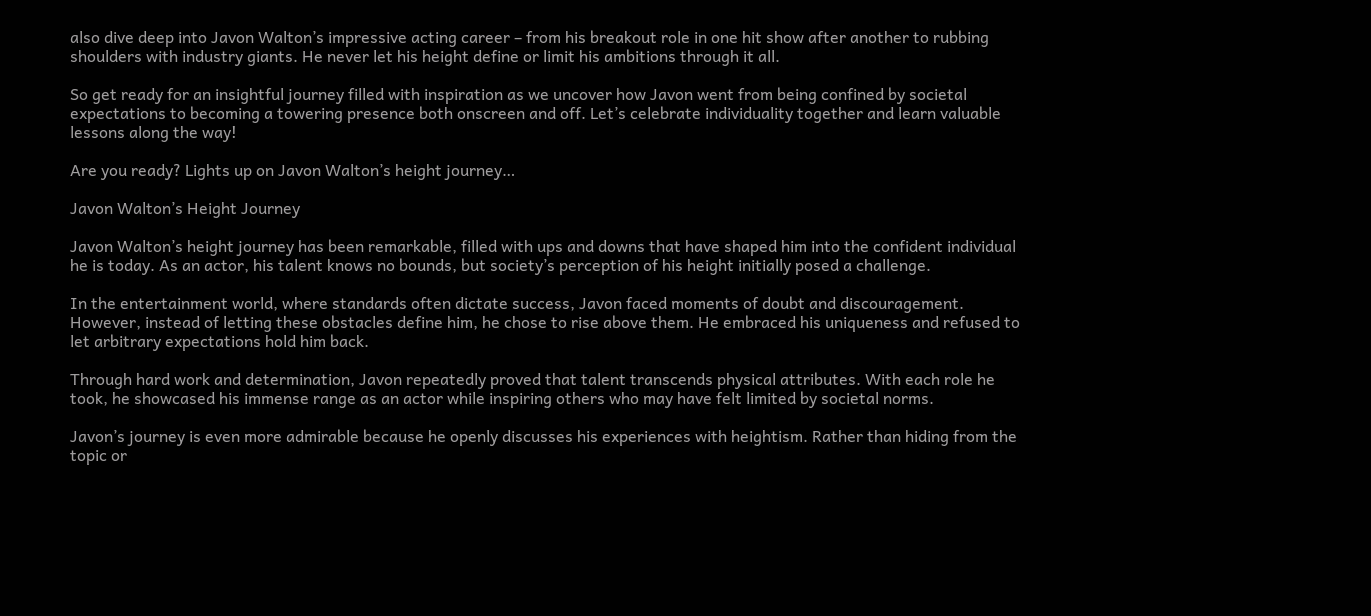also dive deep into Javon Walton’s impressive acting career – from his breakout role in one hit show after another to rubbing shoulders with industry giants. He never let his height define or limit his ambitions through it all.

So get ready for an insightful journey filled with inspiration as we uncover how Javon went from being confined by societal expectations to becoming a towering presence both onscreen and off. Let’s celebrate individuality together and learn valuable lessons along the way!

Are you ready? Lights up on Javon Walton’s height journey…

Javon Walton’s Height Journey

Javon Walton’s height journey has been remarkable, filled with ups and downs that have shaped him into the confident individual he is today. As an actor, his talent knows no bounds, but society’s perception of his height initially posed a challenge.

In the entertainment world, where standards often dictate success, Javon faced moments of doubt and discouragement. However, instead of letting these obstacles define him, he chose to rise above them. He embraced his uniqueness and refused to let arbitrary expectations hold him back.

Through hard work and determination, Javon repeatedly proved that talent transcends physical attributes. With each role he took, he showcased his immense range as an actor while inspiring others who may have felt limited by societal norms.

Javon’s journey is even more admirable because he openly discusses his experiences with heightism. Rather than hiding from the topic or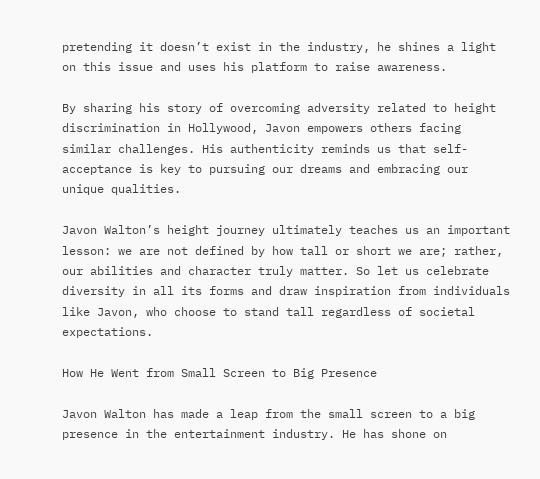pretending it doesn’t exist in the industry, he shines a light on this issue and uses his platform to raise awareness.

By sharing his story of overcoming adversity related to height discrimination in Hollywood, Javon empowers others facing similar challenges. His authenticity reminds us that self-acceptance is key to pursuing our dreams and embracing our unique qualities.

Javon Walton’s height journey ultimately teaches us an important lesson: we are not defined by how tall or short we are; rather, our abilities and character truly matter. So let us celebrate diversity in all its forms and draw inspiration from individuals like Javon, who choose to stand tall regardless of societal expectations.

How He Went from Small Screen to Big Presence

Javon Walton has made a leap from the small screen to a big presence in the entertainment industry. He has shone on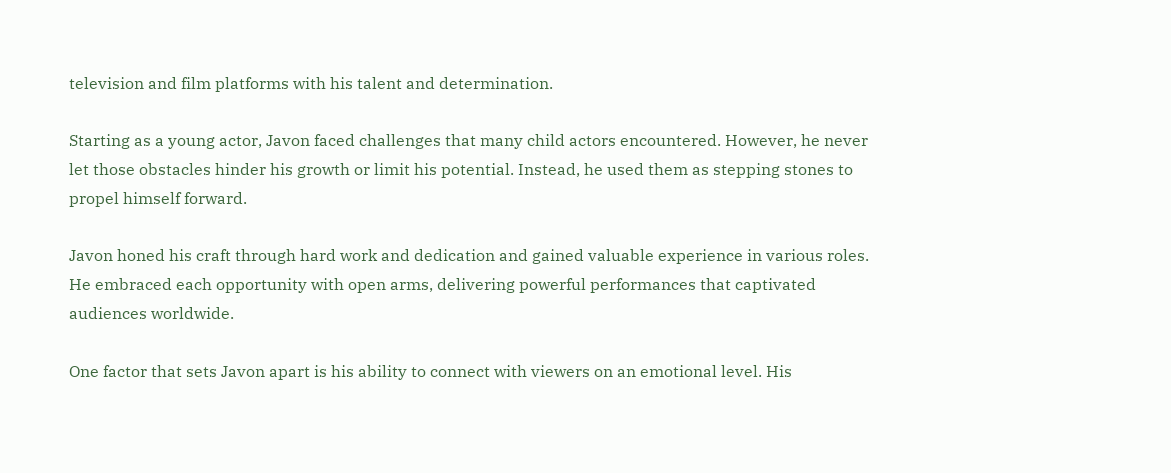television and film platforms with his talent and determination.

Starting as a young actor, Javon faced challenges that many child actors encountered. However, he never let those obstacles hinder his growth or limit his potential. Instead, he used them as stepping stones to propel himself forward.

Javon honed his craft through hard work and dedication and gained valuable experience in various roles. He embraced each opportunity with open arms, delivering powerful performances that captivated audiences worldwide.

One factor that sets Javon apart is his ability to connect with viewers on an emotional level. His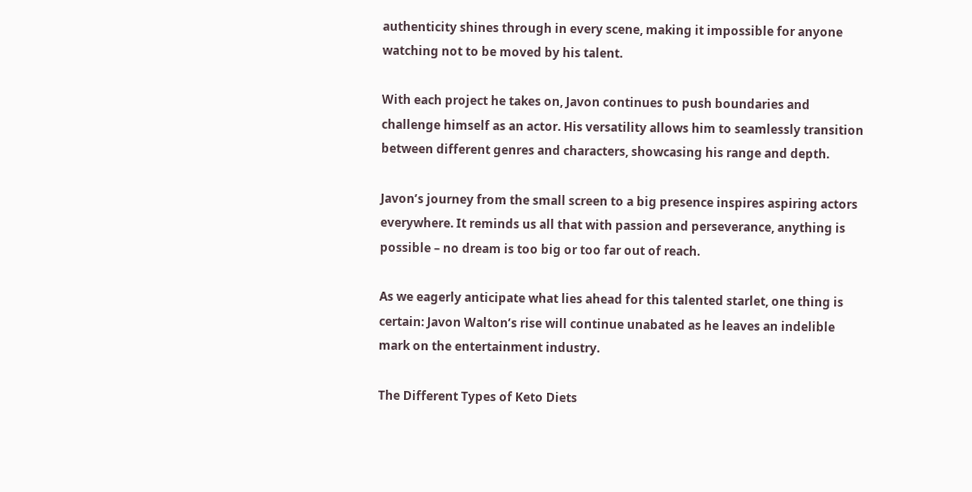authenticity shines through in every scene, making it impossible for anyone watching not to be moved by his talent.

With each project he takes on, Javon continues to push boundaries and challenge himself as an actor. His versatility allows him to seamlessly transition between different genres and characters, showcasing his range and depth.

Javon’s journey from the small screen to a big presence inspires aspiring actors everywhere. It reminds us all that with passion and perseverance, anything is possible – no dream is too big or too far out of reach.

As we eagerly anticipate what lies ahead for this talented starlet, one thing is certain: Javon Walton’s rise will continue unabated as he leaves an indelible mark on the entertainment industry.

The Different Types of Keto Diets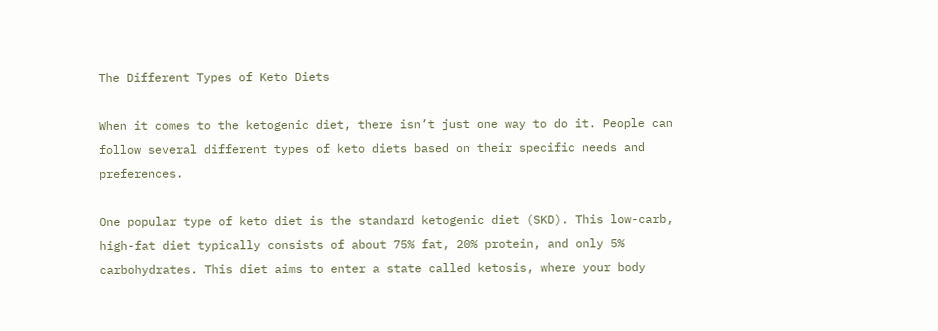The Different Types of Keto Diets

When it comes to the ketogenic diet, there isn’t just one way to do it. People can follow several different types of keto diets based on their specific needs and preferences.

One popular type of keto diet is the standard ketogenic diet (SKD). This low-carb, high-fat diet typically consists of about 75% fat, 20% protein, and only 5% carbohydrates. This diet aims to enter a state called ketosis, where your body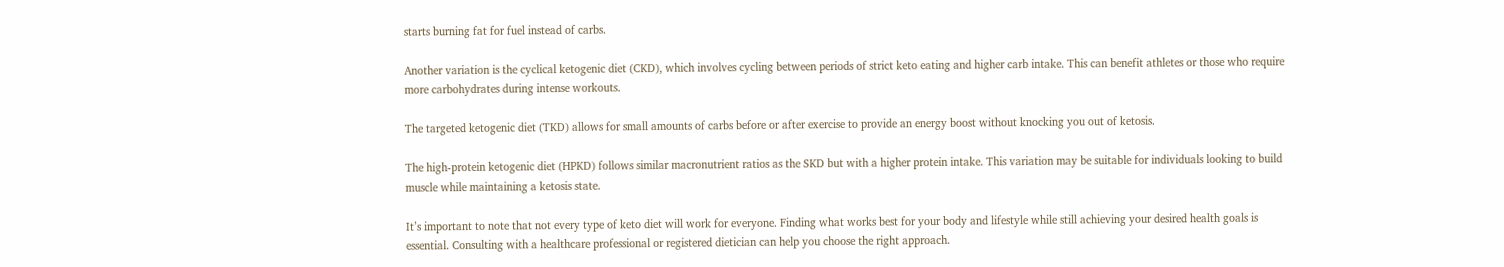starts burning fat for fuel instead of carbs.

Another variation is the cyclical ketogenic diet (CKD), which involves cycling between periods of strict keto eating and higher carb intake. This can benefit athletes or those who require more carbohydrates during intense workouts.

The targeted ketogenic diet (TKD) allows for small amounts of carbs before or after exercise to provide an energy boost without knocking you out of ketosis.

The high-protein ketogenic diet (HPKD) follows similar macronutrient ratios as the SKD but with a higher protein intake. This variation may be suitable for individuals looking to build muscle while maintaining a ketosis state.

It’s important to note that not every type of keto diet will work for everyone. Finding what works best for your body and lifestyle while still achieving your desired health goals is essential. Consulting with a healthcare professional or registered dietician can help you choose the right approach.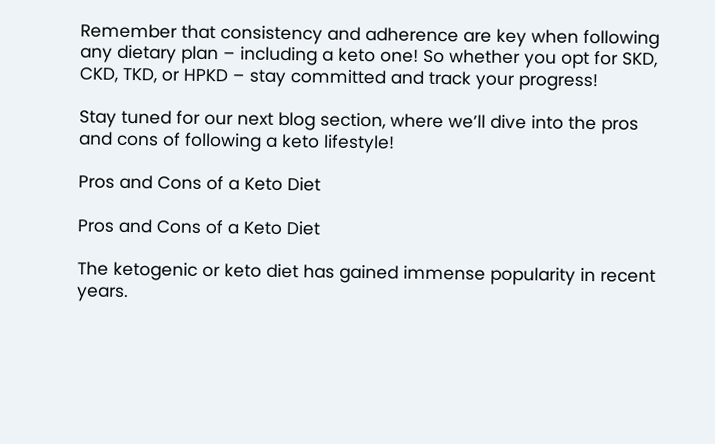Remember that consistency and adherence are key when following any dietary plan – including a keto one! So whether you opt for SKD, CKD, TKD, or HPKD – stay committed and track your progress!

Stay tuned for our next blog section, where we’ll dive into the pros and cons of following a keto lifestyle!

Pros and Cons of a Keto Diet

Pros and Cons of a Keto Diet

The ketogenic or keto diet has gained immense popularity in recent years.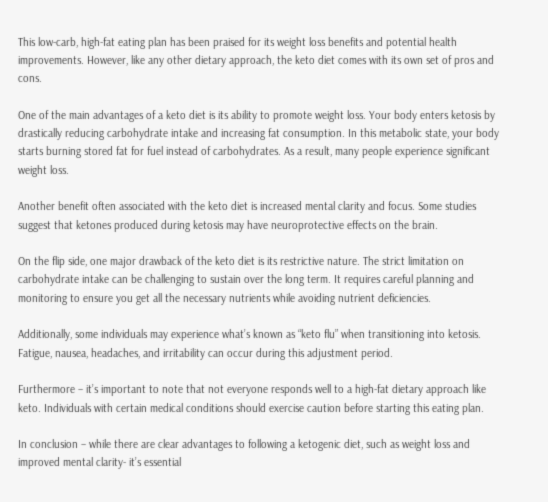This low-carb, high-fat eating plan has been praised for its weight loss benefits and potential health improvements. However, like any other dietary approach, the keto diet comes with its own set of pros and cons.

One of the main advantages of a keto diet is its ability to promote weight loss. Your body enters ketosis by drastically reducing carbohydrate intake and increasing fat consumption. In this metabolic state, your body starts burning stored fat for fuel instead of carbohydrates. As a result, many people experience significant weight loss.

Another benefit often associated with the keto diet is increased mental clarity and focus. Some studies suggest that ketones produced during ketosis may have neuroprotective effects on the brain.

On the flip side, one major drawback of the keto diet is its restrictive nature. The strict limitation on carbohydrate intake can be challenging to sustain over the long term. It requires careful planning and monitoring to ensure you get all the necessary nutrients while avoiding nutrient deficiencies.

Additionally, some individuals may experience what’s known as “keto flu” when transitioning into ketosis. Fatigue, nausea, headaches, and irritability can occur during this adjustment period.

Furthermore – it’s important to note that not everyone responds well to a high-fat dietary approach like keto. Individuals with certain medical conditions should exercise caution before starting this eating plan.

In conclusion – while there are clear advantages to following a ketogenic diet, such as weight loss and improved mental clarity- it’s essential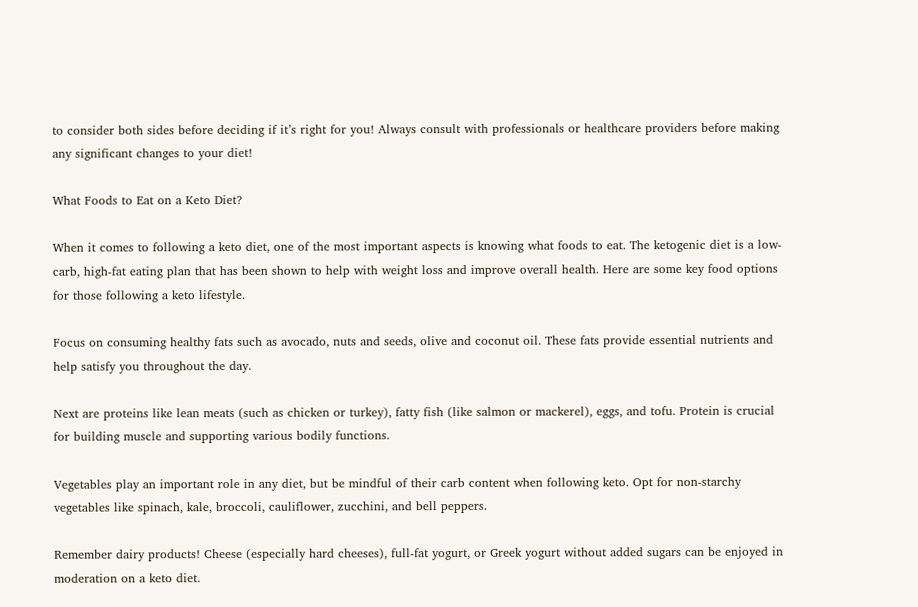to consider both sides before deciding if it’s right for you! Always consult with professionals or healthcare providers before making any significant changes to your diet!

What Foods to Eat on a Keto Diet?

When it comes to following a keto diet, one of the most important aspects is knowing what foods to eat. The ketogenic diet is a low-carb, high-fat eating plan that has been shown to help with weight loss and improve overall health. Here are some key food options for those following a keto lifestyle.

Focus on consuming healthy fats such as avocado, nuts and seeds, olive and coconut oil. These fats provide essential nutrients and help satisfy you throughout the day.

Next are proteins like lean meats (such as chicken or turkey), fatty fish (like salmon or mackerel), eggs, and tofu. Protein is crucial for building muscle and supporting various bodily functions.

Vegetables play an important role in any diet, but be mindful of their carb content when following keto. Opt for non-starchy vegetables like spinach, kale, broccoli, cauliflower, zucchini, and bell peppers.

Remember dairy products! Cheese (especially hard cheeses), full-fat yogurt, or Greek yogurt without added sugars can be enjoyed in moderation on a keto diet.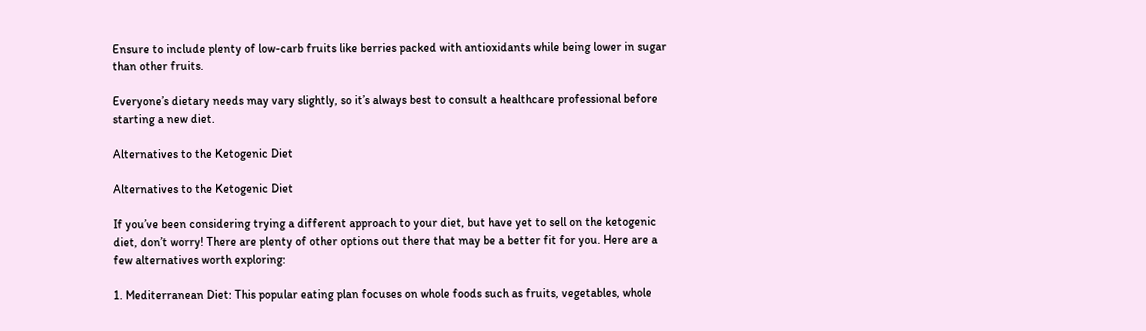Ensure to include plenty of low-carb fruits like berries packed with antioxidants while being lower in sugar than other fruits.

Everyone’s dietary needs may vary slightly, so it’s always best to consult a healthcare professional before starting a new diet.

Alternatives to the Ketogenic Diet

Alternatives to the Ketogenic Diet

If you’ve been considering trying a different approach to your diet, but have yet to sell on the ketogenic diet, don’t worry! There are plenty of other options out there that may be a better fit for you. Here are a few alternatives worth exploring:

1. Mediterranean Diet: This popular eating plan focuses on whole foods such as fruits, vegetables, whole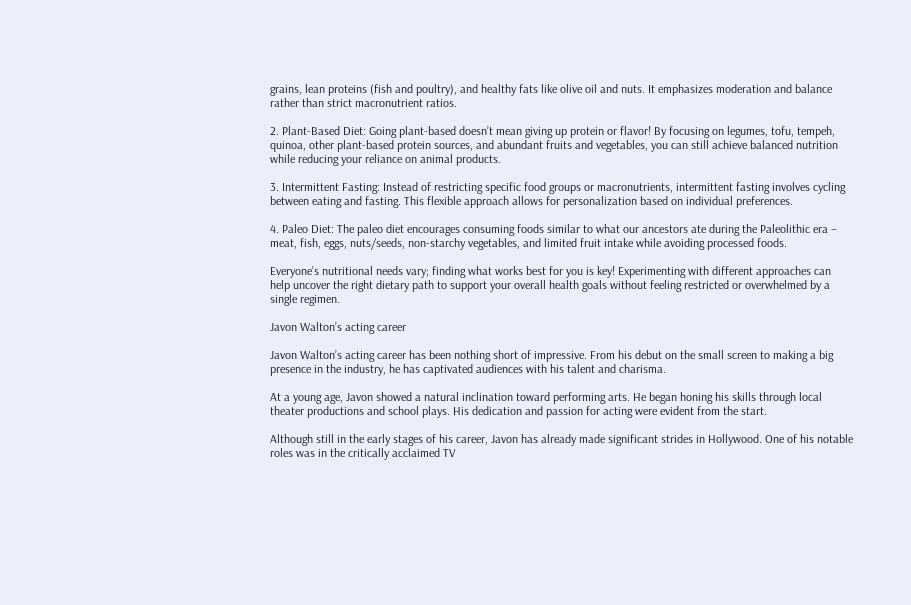grains, lean proteins (fish and poultry), and healthy fats like olive oil and nuts. It emphasizes moderation and balance rather than strict macronutrient ratios.

2. Plant-Based Diet: Going plant-based doesn’t mean giving up protein or flavor! By focusing on legumes, tofu, tempeh, quinoa, other plant-based protein sources, and abundant fruits and vegetables, you can still achieve balanced nutrition while reducing your reliance on animal products.

3. Intermittent Fasting: Instead of restricting specific food groups or macronutrients, intermittent fasting involves cycling between eating and fasting. This flexible approach allows for personalization based on individual preferences.

4. Paleo Diet: The paleo diet encourages consuming foods similar to what our ancestors ate during the Paleolithic era – meat, fish, eggs, nuts/seeds, non-starchy vegetables, and limited fruit intake while avoiding processed foods.

Everyone’s nutritional needs vary; finding what works best for you is key! Experimenting with different approaches can help uncover the right dietary path to support your overall health goals without feeling restricted or overwhelmed by a single regimen.

Javon Walton’s acting career

Javon Walton’s acting career has been nothing short of impressive. From his debut on the small screen to making a big presence in the industry, he has captivated audiences with his talent and charisma.

At a young age, Javon showed a natural inclination toward performing arts. He began honing his skills through local theater productions and school plays. His dedication and passion for acting were evident from the start.

Although still in the early stages of his career, Javon has already made significant strides in Hollywood. One of his notable roles was in the critically acclaimed TV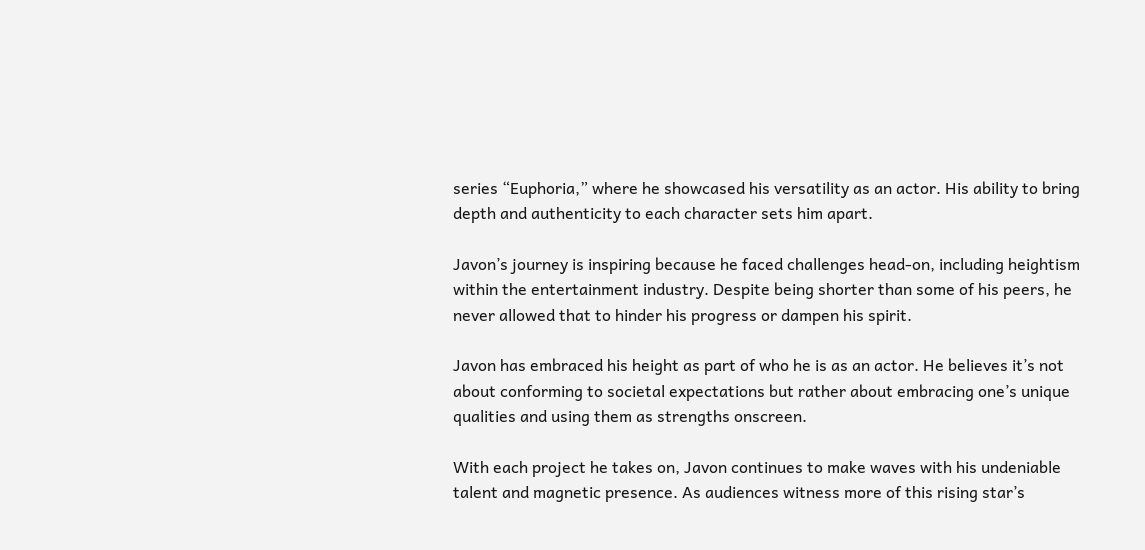series “Euphoria,” where he showcased his versatility as an actor. His ability to bring depth and authenticity to each character sets him apart.

Javon’s journey is inspiring because he faced challenges head-on, including heightism within the entertainment industry. Despite being shorter than some of his peers, he never allowed that to hinder his progress or dampen his spirit.

Javon has embraced his height as part of who he is as an actor. He believes it’s not about conforming to societal expectations but rather about embracing one’s unique qualities and using them as strengths onscreen.

With each project he takes on, Javon continues to make waves with his undeniable talent and magnetic presence. As audiences witness more of this rising star’s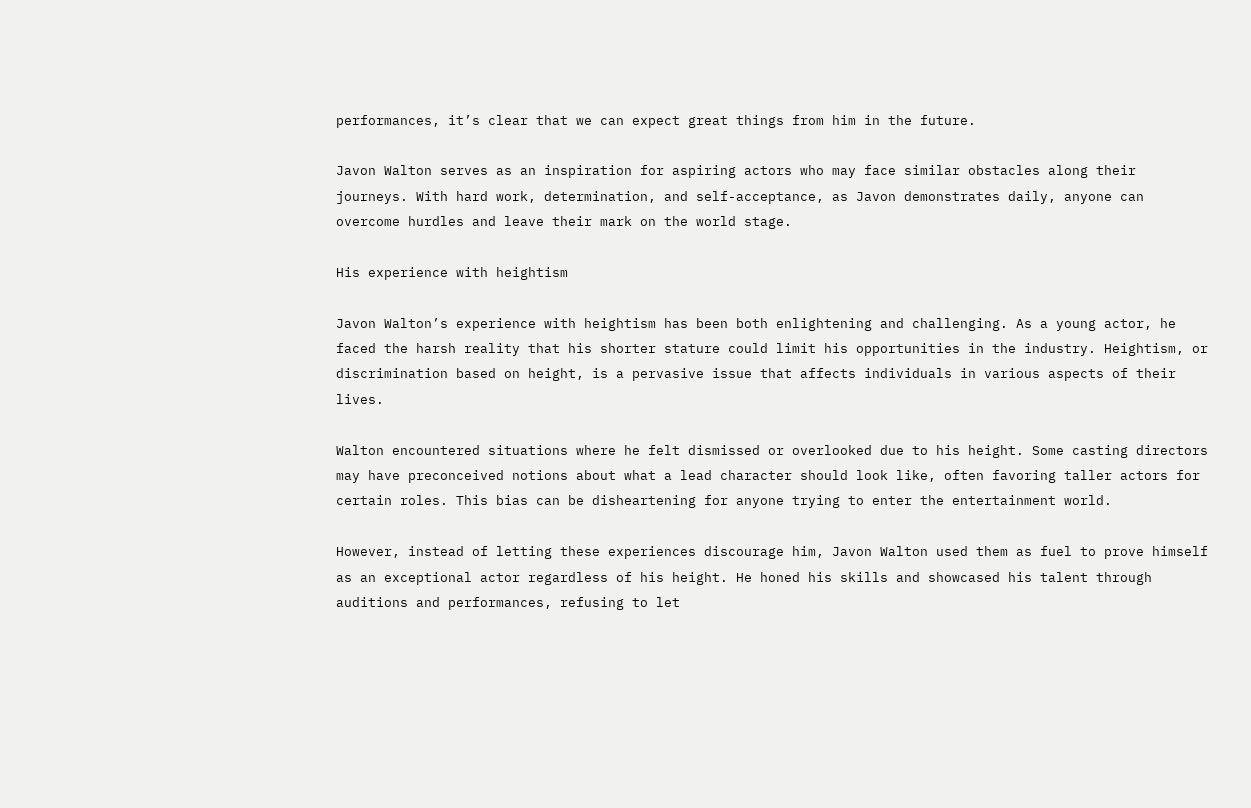performances, it’s clear that we can expect great things from him in the future.

Javon Walton serves as an inspiration for aspiring actors who may face similar obstacles along their journeys. With hard work, determination, and self-acceptance, as Javon demonstrates daily, anyone can overcome hurdles and leave their mark on the world stage.

His experience with heightism

Javon Walton’s experience with heightism has been both enlightening and challenging. As a young actor, he faced the harsh reality that his shorter stature could limit his opportunities in the industry. Heightism, or discrimination based on height, is a pervasive issue that affects individuals in various aspects of their lives.

Walton encountered situations where he felt dismissed or overlooked due to his height. Some casting directors may have preconceived notions about what a lead character should look like, often favoring taller actors for certain roles. This bias can be disheartening for anyone trying to enter the entertainment world.

However, instead of letting these experiences discourage him, Javon Walton used them as fuel to prove himself as an exceptional actor regardless of his height. He honed his skills and showcased his talent through auditions and performances, refusing to let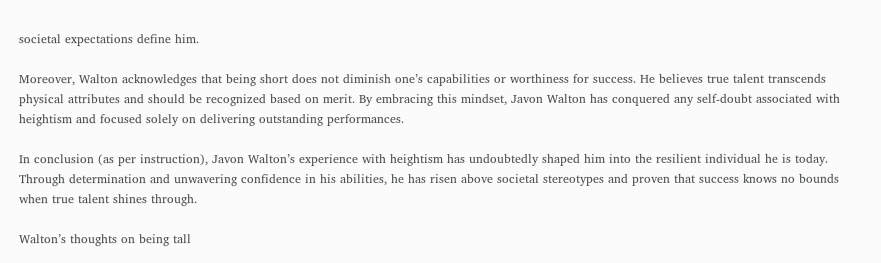societal expectations define him.

Moreover, Walton acknowledges that being short does not diminish one’s capabilities or worthiness for success. He believes true talent transcends physical attributes and should be recognized based on merit. By embracing this mindset, Javon Walton has conquered any self-doubt associated with heightism and focused solely on delivering outstanding performances.

In conclusion (as per instruction), Javon Walton’s experience with heightism has undoubtedly shaped him into the resilient individual he is today. Through determination and unwavering confidence in his abilities, he has risen above societal stereotypes and proven that success knows no bounds when true talent shines through.

Walton’s thoughts on being tall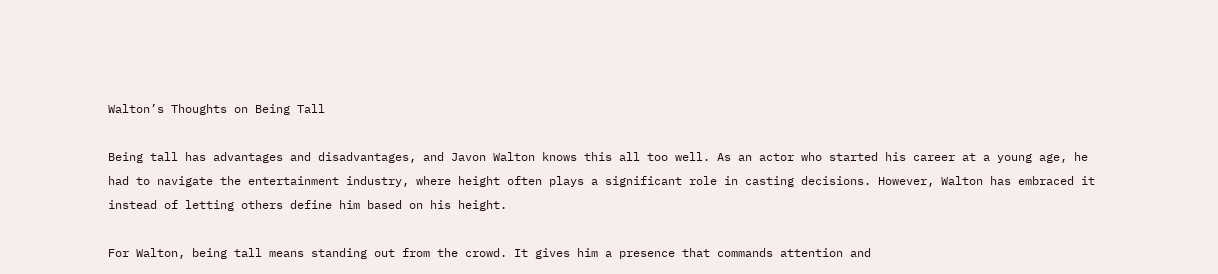Walton’s Thoughts on Being Tall

Being tall has advantages and disadvantages, and Javon Walton knows this all too well. As an actor who started his career at a young age, he had to navigate the entertainment industry, where height often plays a significant role in casting decisions. However, Walton has embraced it instead of letting others define him based on his height.

For Walton, being tall means standing out from the crowd. It gives him a presence that commands attention and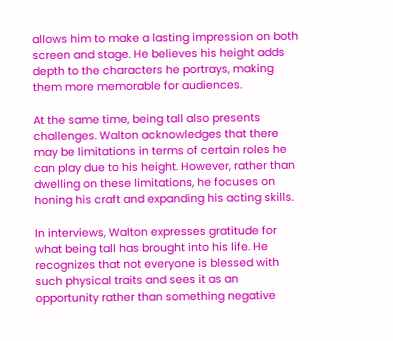allows him to make a lasting impression on both screen and stage. He believes his height adds depth to the characters he portrays, making them more memorable for audiences.

At the same time, being tall also presents challenges. Walton acknowledges that there may be limitations in terms of certain roles he can play due to his height. However, rather than dwelling on these limitations, he focuses on honing his craft and expanding his acting skills.

In interviews, Walton expresses gratitude for what being tall has brought into his life. He recognizes that not everyone is blessed with such physical traits and sees it as an opportunity rather than something negative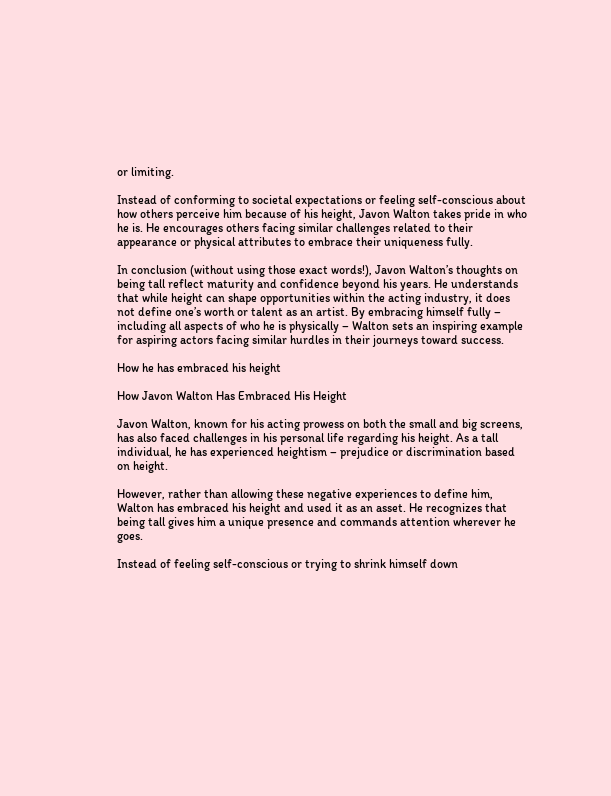or limiting.

Instead of conforming to societal expectations or feeling self-conscious about how others perceive him because of his height, Javon Walton takes pride in who he is. He encourages others facing similar challenges related to their appearance or physical attributes to embrace their uniqueness fully.

In conclusion (without using those exact words!), Javon Walton’s thoughts on being tall reflect maturity and confidence beyond his years. He understands that while height can shape opportunities within the acting industry, it does not define one’s worth or talent as an artist. By embracing himself fully – including all aspects of who he is physically – Walton sets an inspiring example for aspiring actors facing similar hurdles in their journeys toward success.

How he has embraced his height

How Javon Walton Has Embraced His Height

Javon Walton, known for his acting prowess on both the small and big screens, has also faced challenges in his personal life regarding his height. As a tall individual, he has experienced heightism – prejudice or discrimination based on height.

However, rather than allowing these negative experiences to define him, Walton has embraced his height and used it as an asset. He recognizes that being tall gives him a unique presence and commands attention wherever he goes.

Instead of feeling self-conscious or trying to shrink himself down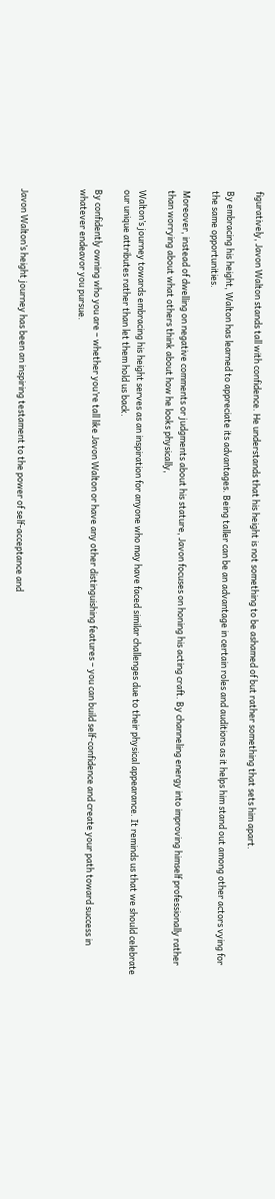figuratively, Javon Walton stands tall with confidence. He understands that his height is not something to be ashamed of but rather something that sets him apart.

By embracing his height, Walton has learned to appreciate its advantages. Being taller can be an advantage in certain roles and auditions as it helps him stand out among other actors vying for the same opportunities.

Moreover, instead of dwelling on negative comments or judgments about his stature, Javon focuses on honing his acting craft. By channeling energy into improving himself professionally rather than worrying about what others think about how he looks physically,

Walton’s journey towards embracing his height serves as an inspiration for anyone who may have faced similar challenges due to their physical appearance. It reminds us that we should celebrate our unique attributes rather than let them hold us back.

By confidently owning who you are – whether you’re tall like Javon Walton or have any other distinguishing features – you can build self-confidence and create your path toward success in whatever endeavor you pursue.



Javon Walton’s height journey has been an inspiring testament to the power of self-acceptance and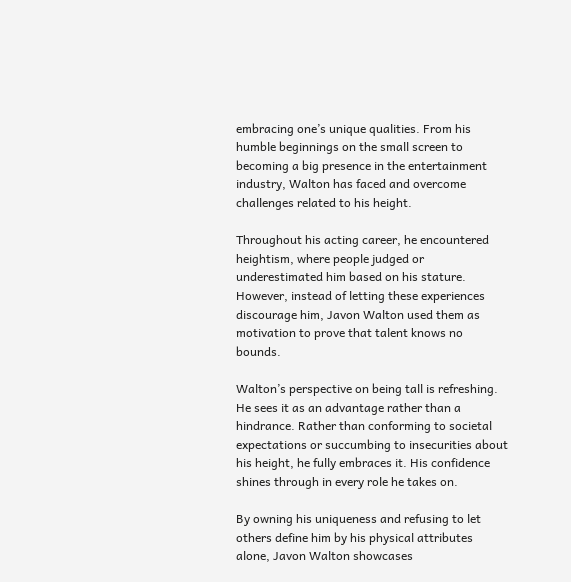embracing one’s unique qualities. From his humble beginnings on the small screen to becoming a big presence in the entertainment industry, Walton has faced and overcome challenges related to his height.

Throughout his acting career, he encountered heightism, where people judged or underestimated him based on his stature. However, instead of letting these experiences discourage him, Javon Walton used them as motivation to prove that talent knows no bounds.

Walton’s perspective on being tall is refreshing. He sees it as an advantage rather than a hindrance. Rather than conforming to societal expectations or succumbing to insecurities about his height, he fully embraces it. His confidence shines through in every role he takes on.

By owning his uniqueness and refusing to let others define him by his physical attributes alone, Javon Walton showcases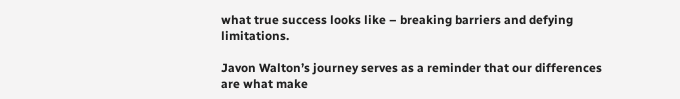what true success looks like – breaking barriers and defying limitations.

Javon Walton’s journey serves as a reminder that our differences are what make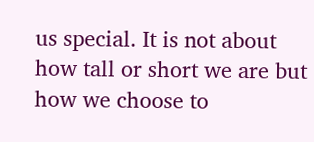us special. It is not about how tall or short we are but how we choose to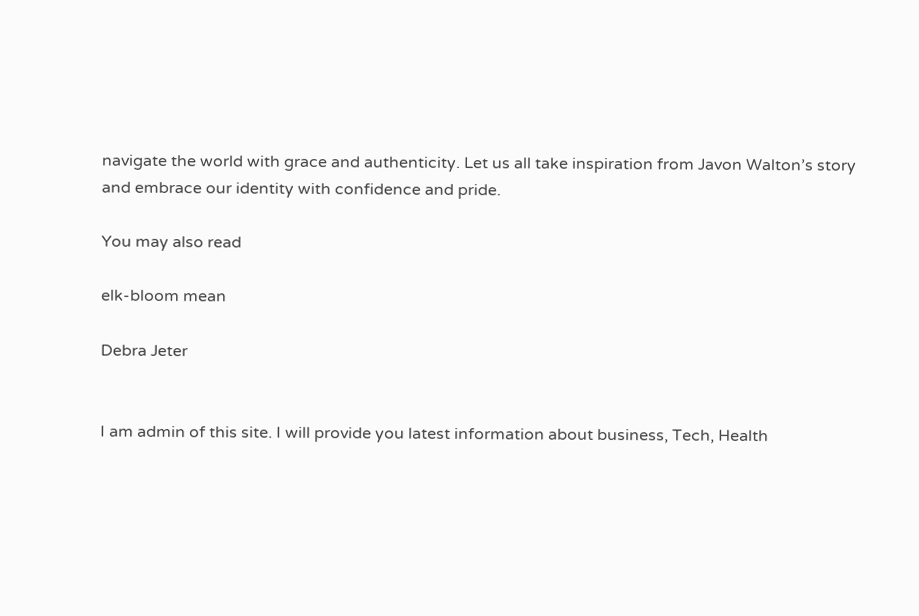navigate the world with grace and authenticity. Let us all take inspiration from Javon Walton’s story and embrace our identity with confidence and pride.

You may also read

elk-bloom mean

Debra Jeter


I am admin of this site. I will provide you latest information about business, Tech, Health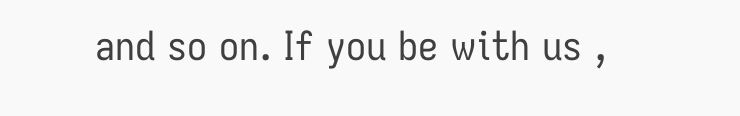and so on. If you be with us ,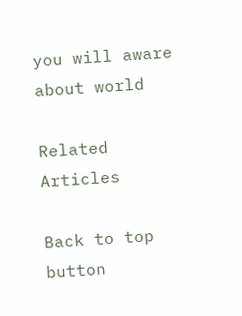you will aware about world

Related Articles

Back to top button